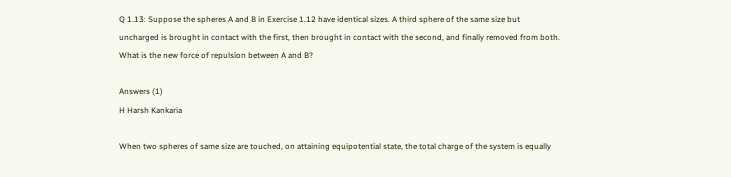Q 1.13: Suppose the spheres A and B in Exercise 1.12 have identical sizes. A third sphere of the same size but uncharged is brought in contact with the first, then brought in contact with the second, and finally removed from both. What is the new force of repulsion between A and B?

Answers (1)
H Harsh Kankaria

When two spheres of same size are touched, on attaining equipotential state, the total charge of the system is equally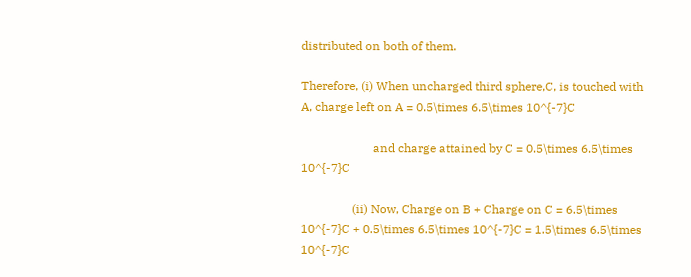distributed on both of them.

Therefore, (i) When uncharged third sphere,C, is touched with A, charge left on A = 0.5\times 6.5\times 10^{-7}C

                        and charge attained by C = 0.5\times 6.5\times 10^{-7}C

                 (ii) Now, Charge on B + Charge on C = 6.5\times 10^{-7}C + 0.5\times 6.5\times 10^{-7}C = 1.5\times 6.5\times 10^{-7}C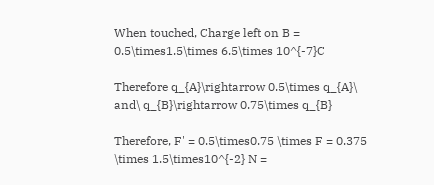When touched, Charge left on B =  0.5\times1.5\times 6.5\times 10^{-7}C

Therefore q_{A}\rightarrow 0.5\times q_{A}\ and\ q_{B}\rightarrow 0.75\times q_{B}

Therefore, F' = 0.5\times0.75 \times F = 0.375 \times 1.5\times10^{-2} N =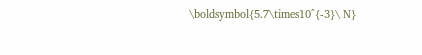\boldsymbol{5.7\times10^{-3}\ N}